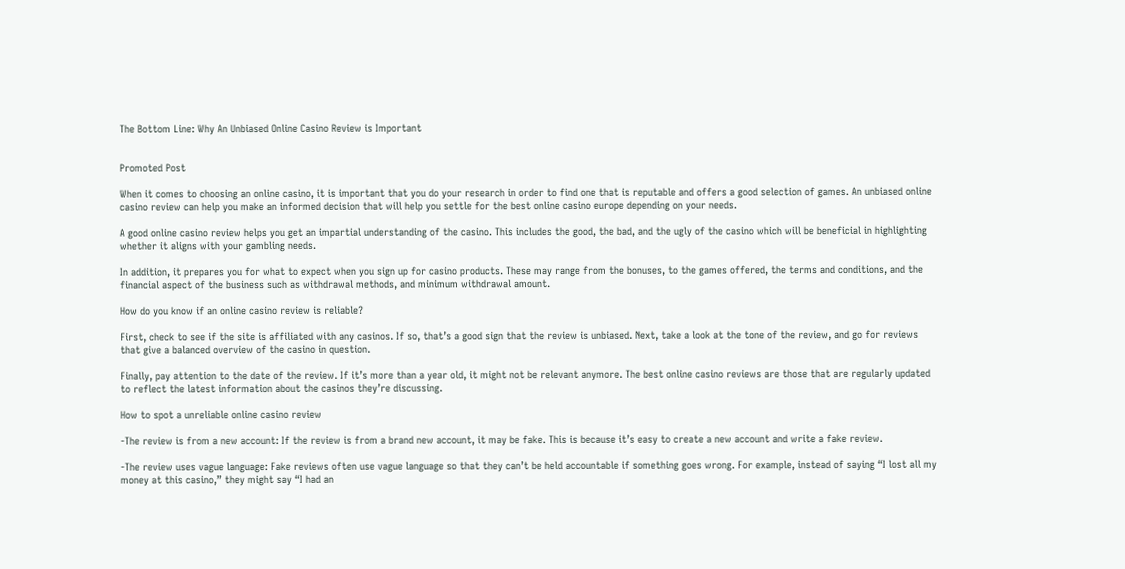The Bottom Line: Why An Unbiased Online Casino Review is Important


Promoted Post

When it comes to choosing an online casino, it is important that you do your research in order to find one that is reputable and offers a good selection of games. An unbiased online casino review can help you make an informed decision that will help you settle for the best online casino europe depending on your needs.

A good online casino review helps you get an impartial understanding of the casino. This includes the good, the bad, and the ugly of the casino which will be beneficial in highlighting whether it aligns with your gambling needs.

In addition, it prepares you for what to expect when you sign up for casino products. These may range from the bonuses, to the games offered, the terms and conditions, and the financial aspect of the business such as withdrawal methods, and minimum withdrawal amount.

How do you know if an online casino review is reliable?

First, check to see if the site is affiliated with any casinos. If so, that’s a good sign that the review is unbiased. Next, take a look at the tone of the review, and go for reviews that give a balanced overview of the casino in question.

Finally, pay attention to the date of the review. If it’s more than a year old, it might not be relevant anymore. The best online casino reviews are those that are regularly updated to reflect the latest information about the casinos they’re discussing.

How to spot a unreliable online casino review

-The review is from a new account: If the review is from a brand new account, it may be fake. This is because it’s easy to create a new account and write a fake review.

-The review uses vague language: Fake reviews often use vague language so that they can’t be held accountable if something goes wrong. For example, instead of saying “I lost all my money at this casino,” they might say “I had an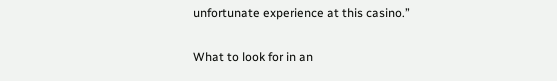unfortunate experience at this casino.”

What to look for in an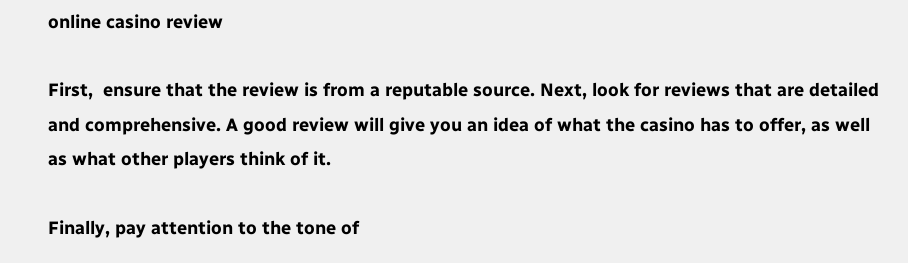online casino review

First,  ensure that the review is from a reputable source. Next, look for reviews that are detailed and comprehensive. A good review will give you an idea of what the casino has to offer, as well as what other players think of it.

Finally, pay attention to the tone of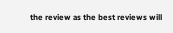the review as the best reviews will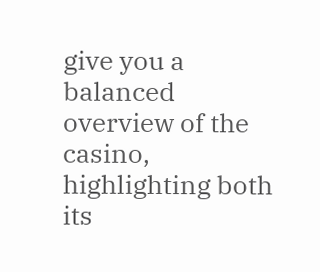give you a balanced overview of the casino, highlighting both its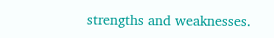strengths and weaknesses.